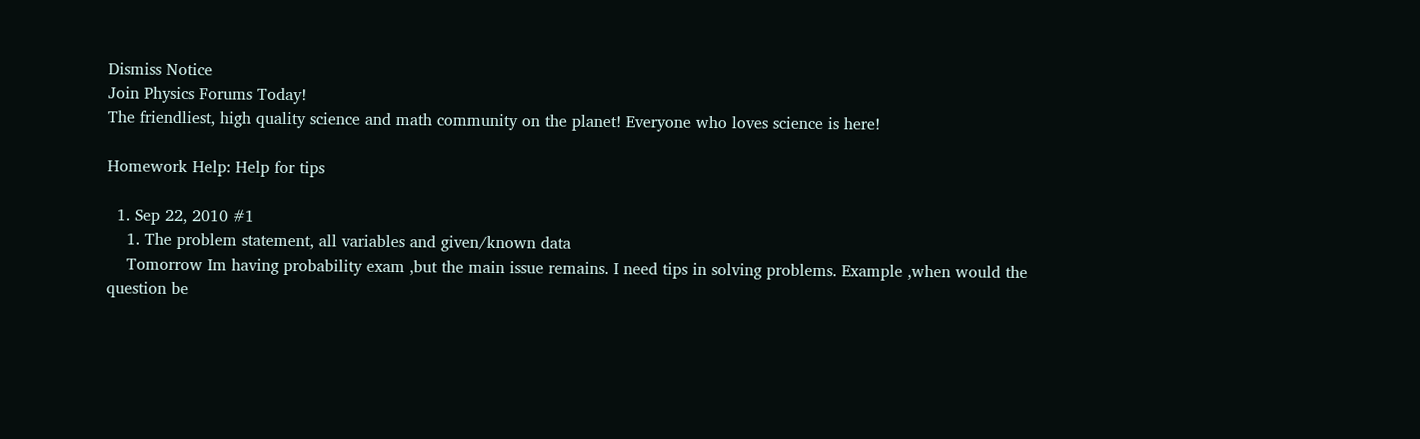Dismiss Notice
Join Physics Forums Today!
The friendliest, high quality science and math community on the planet! Everyone who loves science is here!

Homework Help: Help for tips

  1. Sep 22, 2010 #1
    1. The problem statement, all variables and given/known data
    Tomorrow Im having probability exam ,but the main issue remains. I need tips in solving problems. Example ,when would the question be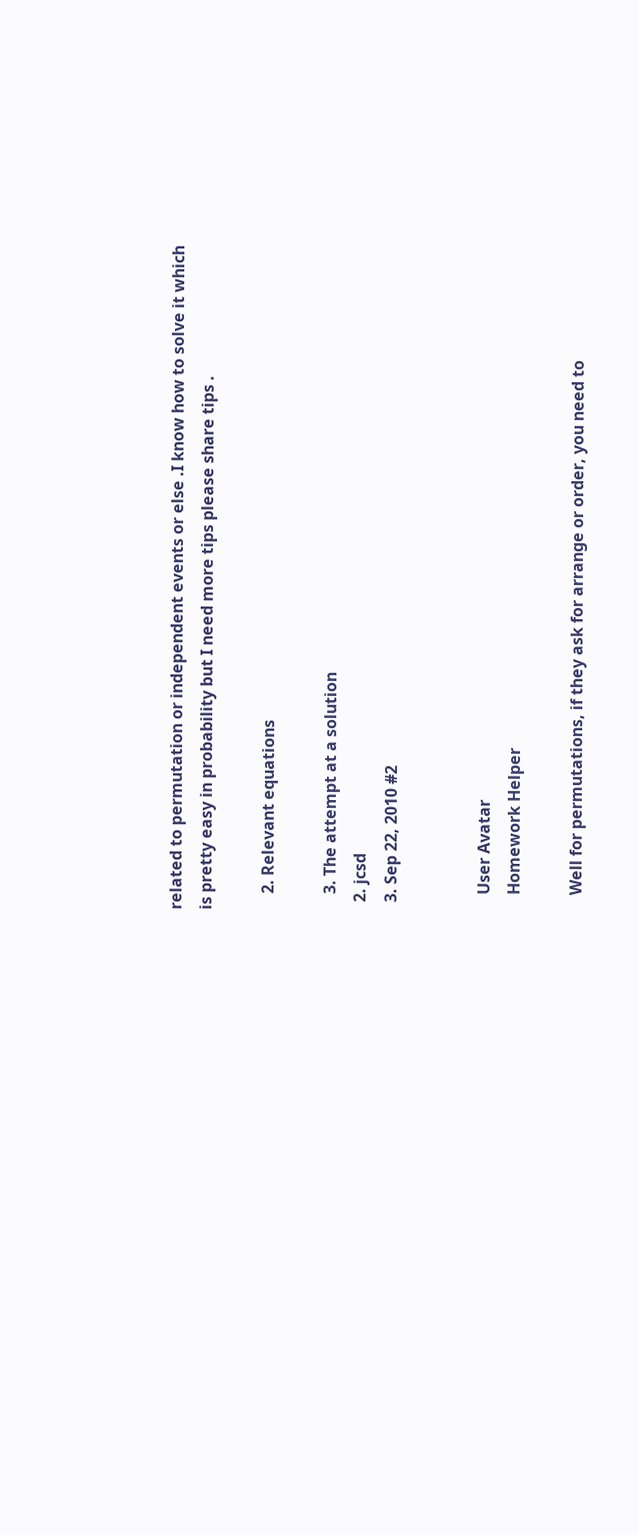related to permutation or independent events or else .I know how to solve it which is pretty easy in probability but I need more tips please share tips .

    2. Relevant equations

    3. The attempt at a solution
  2. jcsd
  3. Sep 22, 2010 #2


    User Avatar
    Homework Helper

    Well for permutations, if they ask for arrange or order, you need to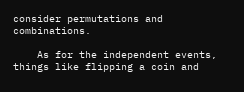consider permutations and combinations.

    As for the independent events, things like flipping a coin and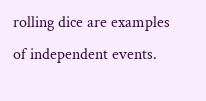rolling dice are examples of independent events.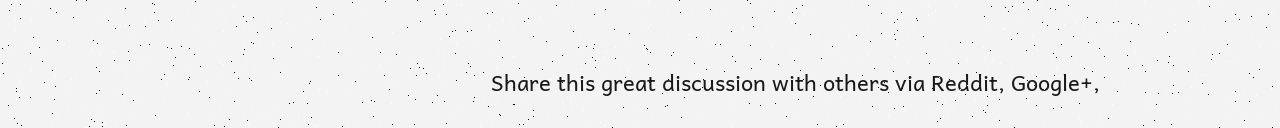Share this great discussion with others via Reddit, Google+,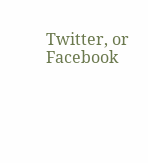Twitter, or Facebook